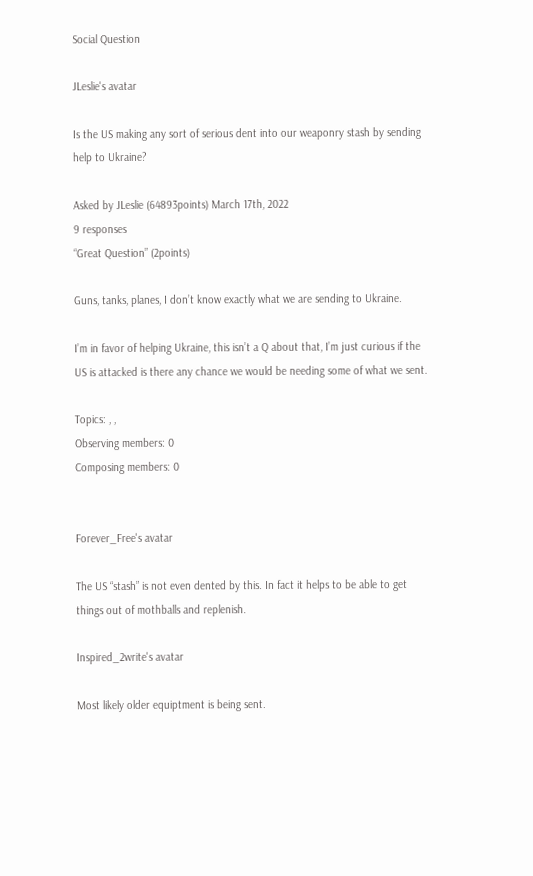Social Question

JLeslie's avatar

Is the US making any sort of serious dent into our weaponry stash by sending help to Ukraine?

Asked by JLeslie (64893points) March 17th, 2022
9 responses
“Great Question” (2points)

Guns, tanks, planes, I don’t know exactly what we are sending to Ukraine.

I’m in favor of helping Ukraine, this isn’t a Q about that, I’m just curious if the US is attacked is there any chance we would be needing some of what we sent.

Topics: , ,
Observing members: 0
Composing members: 0


Forever_Free's avatar

The US “stash” is not even dented by this. In fact it helps to be able to get things out of mothballs and replenish.

Inspired_2write's avatar

Most likely older equiptment is being sent.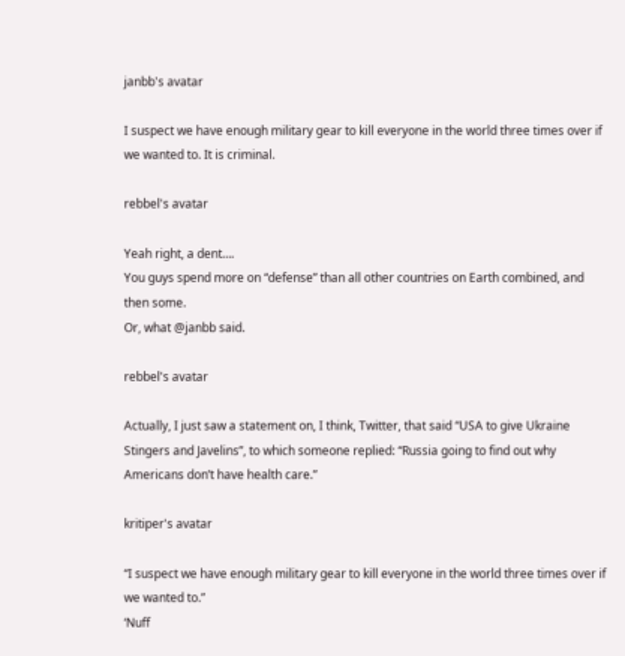janbb's avatar

I suspect we have enough military gear to kill everyone in the world three times over if we wanted to. It is criminal.

rebbel's avatar

Yeah right, a dent….
You guys spend more on “defense” than all other countries on Earth combined, and then some.
Or, what @janbb said.

rebbel's avatar

Actually, I just saw a statement on, I think, Twitter, that said “USA to give Ukraine Stingers and Javelins”, to which someone replied: “Russia going to find out why Americans don’t have health care.”

kritiper's avatar

“I suspect we have enough military gear to kill everyone in the world three times over if we wanted to.”
‘Nuff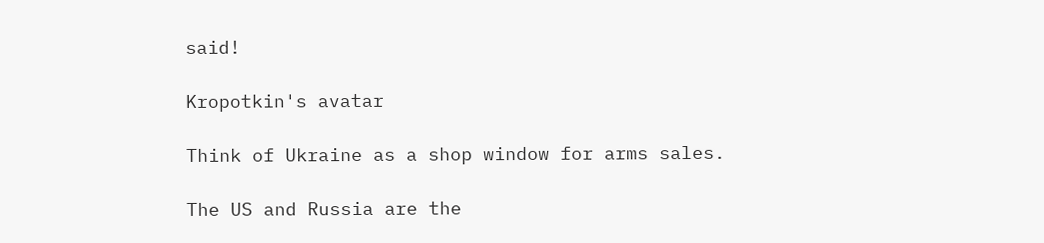said!

Kropotkin's avatar

Think of Ukraine as a shop window for arms sales.

The US and Russia are the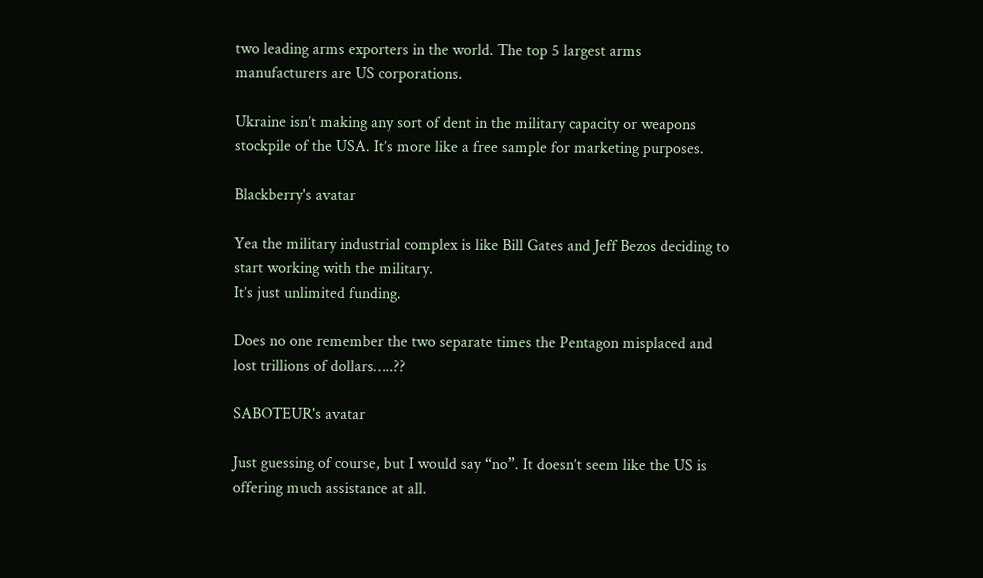two leading arms exporters in the world. The top 5 largest arms manufacturers are US corporations.

Ukraine isn’t making any sort of dent in the military capacity or weapons stockpile of the USA. It’s more like a free sample for marketing purposes.

Blackberry's avatar

Yea the military industrial complex is like Bill Gates and Jeff Bezos deciding to start working with the military.
It’s just unlimited funding.

Does no one remember the two separate times the Pentagon misplaced and lost trillions of dollars…..??

SABOTEUR's avatar

Just guessing of course, but I would say “no”. It doesn’t seem like the US is offering much assistance at all.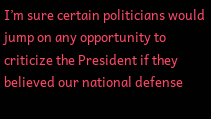I’m sure certain politicians would jump on any opportunity to criticize the President if they believed our national defense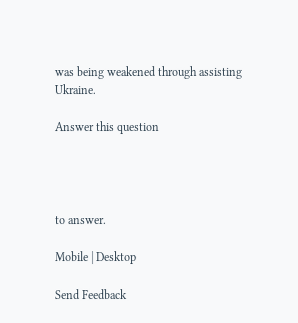was being weakened through assisting Ukraine.

Answer this question




to answer.

Mobile | Desktop

Send Feedback